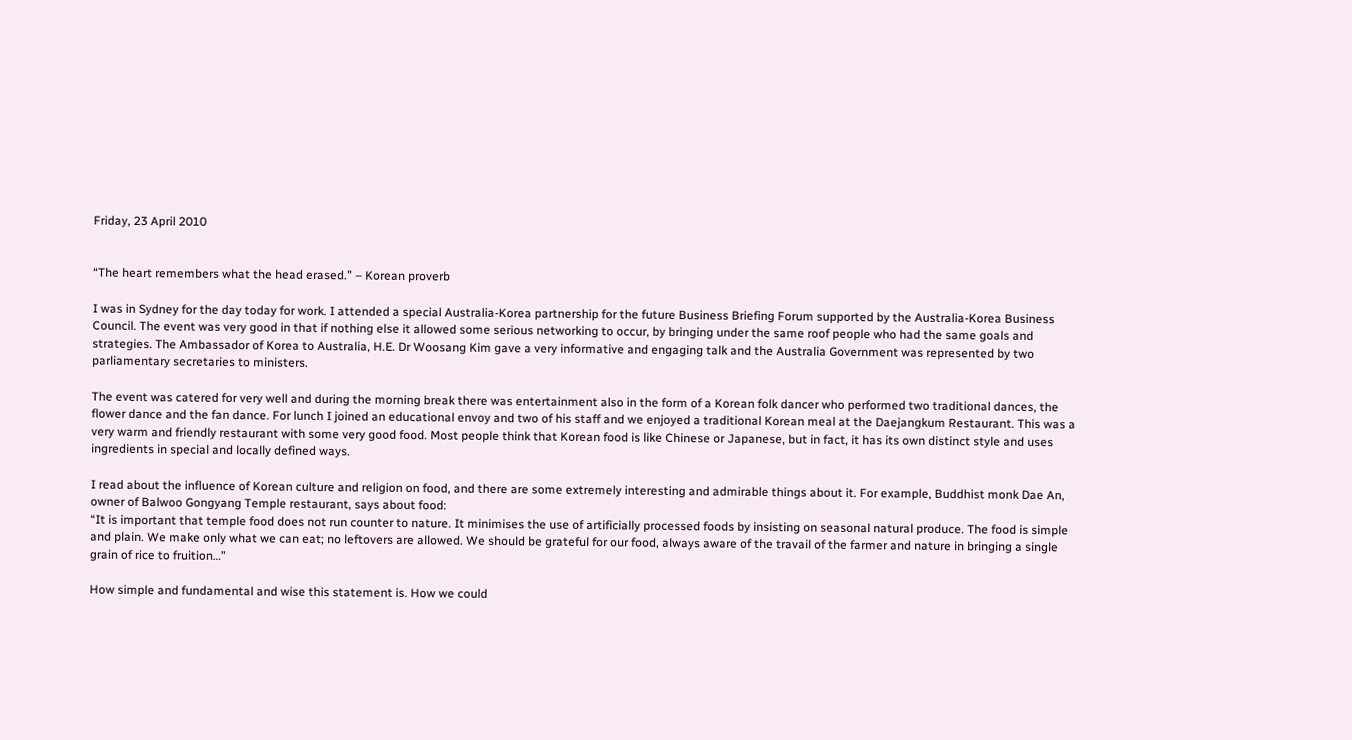Friday, 23 April 2010


“The heart remembers what the head erased.” – Korean proverb

I was in Sydney for the day today for work. I attended a special Australia-Korea partnership for the future Business Briefing Forum supported by the Australia-Korea Business Council. The event was very good in that if nothing else it allowed some serious networking to occur, by bringing under the same roof people who had the same goals and strategies. The Ambassador of Korea to Australia, H.E. Dr Woosang Kim gave a very informative and engaging talk and the Australia Government was represented by two parliamentary secretaries to ministers.

The event was catered for very well and during the morning break there was entertainment also in the form of a Korean folk dancer who performed two traditional dances, the flower dance and the fan dance. For lunch I joined an educational envoy and two of his staff and we enjoyed a traditional Korean meal at the Daejangkum Restaurant. This was a very warm and friendly restaurant with some very good food. Most people think that Korean food is like Chinese or Japanese, but in fact, it has its own distinct style and uses ingredients in special and locally defined ways.

I read about the influence of Korean culture and religion on food, and there are some extremely interesting and admirable things about it. For example, Buddhist monk Dae An, owner of Balwoo Gongyang Temple restaurant, says about food:
“It is important that temple food does not run counter to nature. It minimises the use of artificially processed foods by insisting on seasonal natural produce. The food is simple and plain. We make only what we can eat; no leftovers are allowed. We should be grateful for our food, always aware of the travail of the farmer and nature in bringing a single grain of rice to fruition…”

How simple and fundamental and wise this statement is. How we could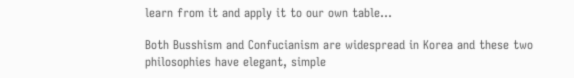learn from it and apply it to our own table…

Both Busshism and Confucianism are widespread in Korea and these two philosophies have elegant, simple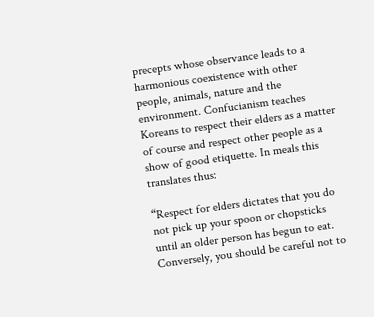precepts whose observance leads to a harmonious coexistence with other people, animals, nature and the environment. Confucianism teaches Koreans to respect their elders as a matter of course and respect other people as a show of good etiquette. In meals this translates thus:

“Respect for elders dictates that you do not pick up your spoon or chopsticks until an older person has begun to eat. Conversely, you should be careful not to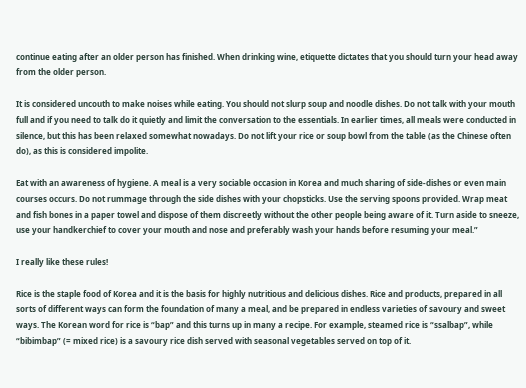continue eating after an older person has finished. When drinking wine, etiquette dictates that you should turn your head away from the older person.

It is considered uncouth to make noises while eating. You should not slurp soup and noodle dishes. Do not talk with your mouth full and if you need to talk do it quietly and limit the conversation to the essentials. In earlier times, all meals were conducted in silence, but this has been relaxed somewhat nowadays. Do not lift your rice or soup bowl from the table (as the Chinese often do), as this is considered impolite.

Eat with an awareness of hygiene. A meal is a very sociable occasion in Korea and much sharing of side-dishes or even main courses occurs. Do not rummage through the side dishes with your chopsticks. Use the serving spoons provided. Wrap meat and fish bones in a paper towel and dispose of them discreetly without the other people being aware of it. Turn aside to sneeze, use your handkerchief to cover your mouth and nose and preferably wash your hands before resuming your meal.”

I really like these rules!

Rice is the staple food of Korea and it is the basis for highly nutritious and delicious dishes. Rice and products, prepared in all sorts of different ways can form the foundation of many a meal, and be prepared in endless varieties of savoury and sweet ways. The Korean word for rice is “bap” and this turns up in many a recipe. For example, steamed rice is “ssalbap”, while “bibimbap” (= mixed rice) is a savoury rice dish served with seasonal vegetables served on top of it.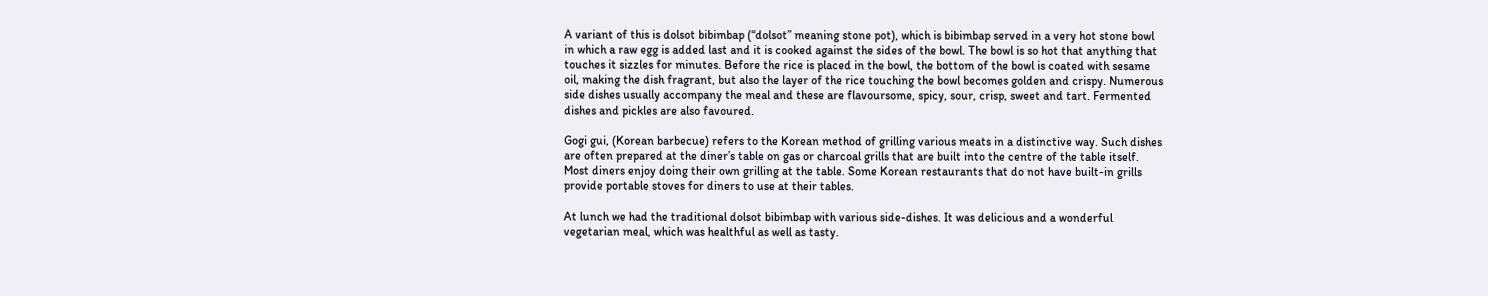A variant of this is dolsot bibimbap (“dolsot” meaning stone pot), which is bibimbap served in a very hot stone bowl in which a raw egg is added last and it is cooked against the sides of the bowl. The bowl is so hot that anything that touches it sizzles for minutes. Before the rice is placed in the bowl, the bottom of the bowl is coated with sesame oil, making the dish fragrant, but also the layer of the rice touching the bowl becomes golden and crispy. Numerous side dishes usually accompany the meal and these are flavoursome, spicy, sour, crisp, sweet and tart. Fermented dishes and pickles are also favoured.

Gogi gui, (Korean barbecue) refers to the Korean method of grilling various meats in a distinctive way. Such dishes are often prepared at the diner’s table on gas or charcoal grills that are built into the centre of the table itself. Most diners enjoy doing their own grilling at the table. Some Korean restaurants that do not have built-in grills provide portable stoves for diners to use at their tables.

At lunch we had the traditional dolsot bibimbap with various side-dishes. It was delicious and a wonderful vegetarian meal, which was healthful as well as tasty.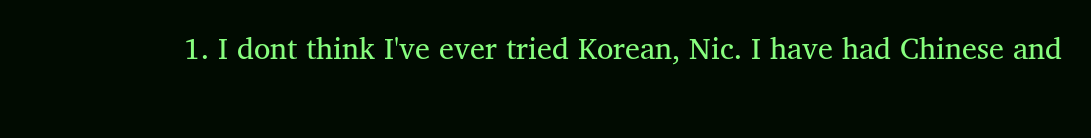1. I dont think I've ever tried Korean, Nic. I have had Chinese and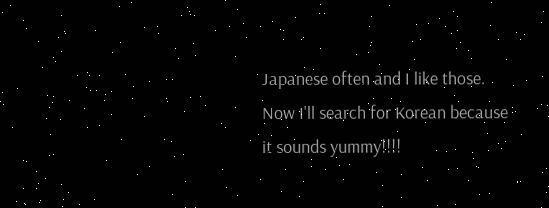Japanese often and I like those. Now I'll search for Korean because it sounds yummy!!!!